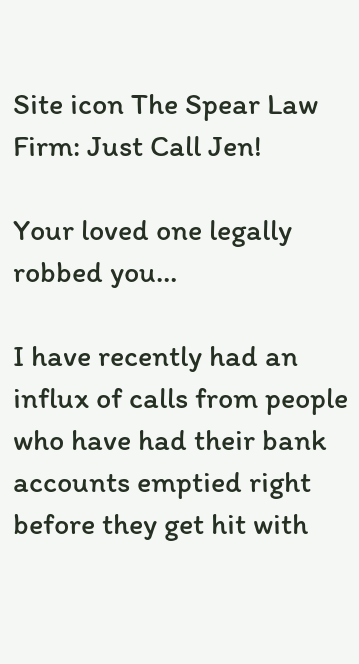Site icon The Spear Law Firm: Just Call Jen!

Your loved one legally robbed you…

I have recently had an influx of calls from people who have had their bank accounts emptied right before they get hit with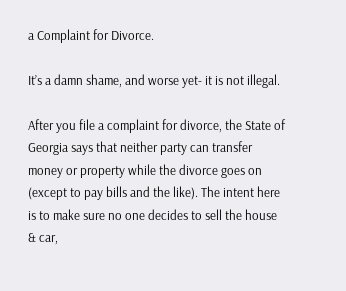a Complaint for Divorce.

It’s a damn shame, and worse yet- it is not illegal.

After you file a complaint for divorce, the State of Georgia says that neither party can transfer money or property while the divorce goes on (except to pay bills and the like). The intent here is to make sure no one decides to sell the house & car,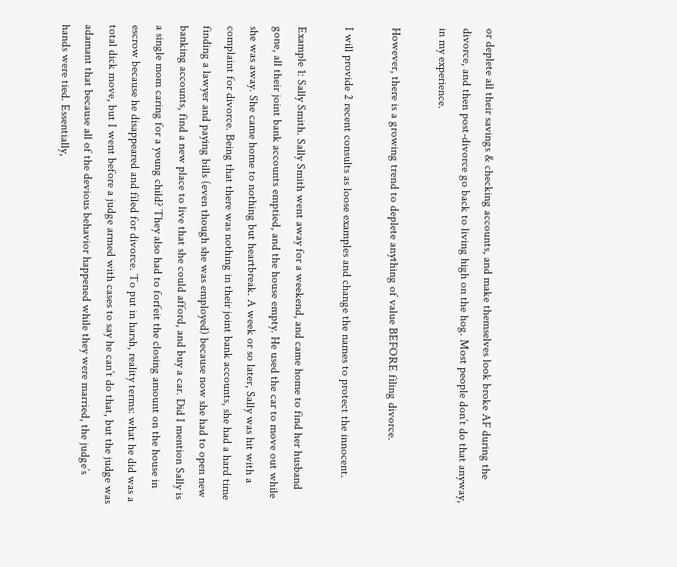or deplete all their savings & checking accounts, and make themselves look broke AF during the divorce, and then post-divorce go back to living high on the hog. Most people don’t do that anyway, in my experience.

However, there is a growing trend to deplete anything of value BEFORE filing divorce.

I will provide 2 recent consults as loose examples and change the names to protect the innocent.

Example 1: Sally Smith. Sally Smith went away for a weekend, and came home to find her husband gone, all their joint bank accounts emptied, and the house empty. He used the car to move out while she was away. She came home to nothing but heartbreak. A week or so later, Sally was hit with a complaint for divorce. Being that there was nothing in their joint bank accounts, she had a hard time finding a lawyer and paying bills (even though she was employed) because now she had to open new banking accounts, find a new place to live that she could afford, and buy a car. Did I mention Sally is a single mom caring for a young child? They also had to forfeit the closing amount on the house in escrow because he disappeared and filed for divorce. To put in harsh, reality terms: what he did was a total dick move, but I went before a judge armed with cases to say he can’t do that, but the judge was adamant that because all of the devious behavior happened while they were married, the judge’s hands were tied. Essentially,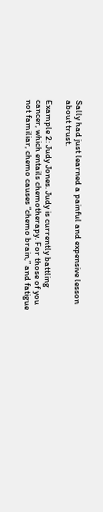Sally had just learned a painful and expensive lesson about trust.

Example 2: Judy Jones. Judy is currently battling cancer, which entails chemotherapy. For those of you not familiar, chemo causes “chemo brain,” and fatigue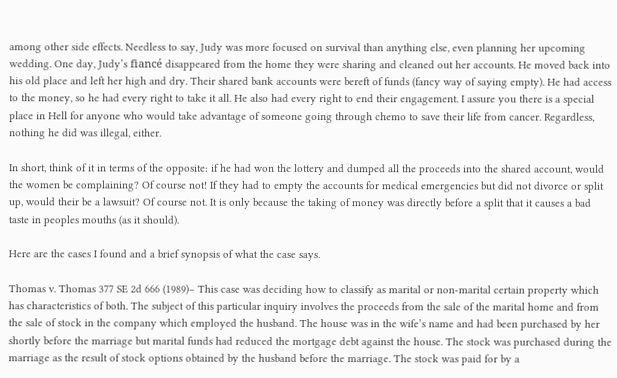among other side effects. Needless to say, Judy was more focused on survival than anything else, even planning her upcoming wedding. One day, Judy’s fiancé disappeared from the home they were sharing and cleaned out her accounts. He moved back into his old place and left her high and dry. Their shared bank accounts were bereft of funds (fancy way of saying empty). He had access to the money, so he had every right to take it all. He also had every right to end their engagement. I assure you there is a special place in Hell for anyone who would take advantage of someone going through chemo to save their life from cancer. Regardless, nothing he did was illegal, either.

In short, think of it in terms of the opposite: if he had won the lottery and dumped all the proceeds into the shared account, would the women be complaining? Of course not! If they had to empty the accounts for medical emergencies but did not divorce or split up, would their be a lawsuit? Of course not. It is only because the taking of money was directly before a split that it causes a bad taste in peoples mouths (as it should).

Here are the cases I found and a brief synopsis of what the case says.

Thomas v. Thomas 377 SE 2d 666 (1989)– This case was deciding how to classify as marital or non-marital certain property which has characteristics of both. The subject of this particular inquiry involves the proceeds from the sale of the marital home and from the sale of stock in the company which employed the husband. The house was in the wife’s name and had been purchased by her shortly before the marriage but marital funds had reduced the mortgage debt against the house. The stock was purchased during the marriage as the result of stock options obtained by the husband before the marriage. The stock was paid for by a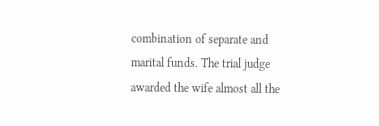combination of separate and marital funds. The trial judge awarded the wife almost all the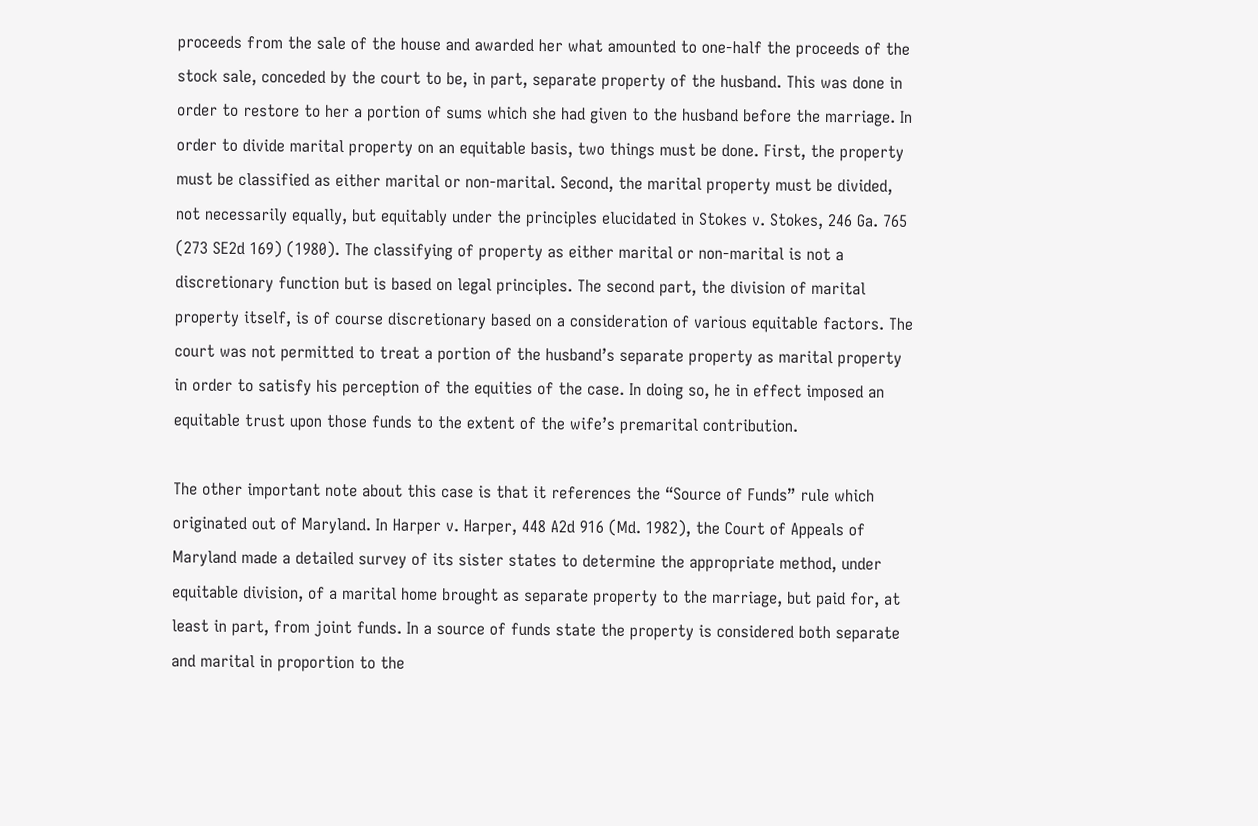proceeds from the sale of the house and awarded her what amounted to one-half the proceeds of the stock sale, conceded by the court to be, in part, separate property of the husband. This was done in order to restore to her a portion of sums which she had given to the husband before the marriage. In order to divide marital property on an equitable basis, two things must be done. First, the property must be classified as either marital or non-marital. Second, the marital property must be divided, not necessarily equally, but equitably under the principles elucidated in Stokes v. Stokes, 246 Ga. 765 (273 SE2d 169) (1980). The classifying of property as either marital or non-marital is not a discretionary function but is based on legal principles. The second part, the division of marital property itself, is of course discretionary based on a consideration of various equitable factors. The court was not permitted to treat a portion of the husband’s separate property as marital property in order to satisfy his perception of the equities of the case. In doing so, he in effect imposed an equitable trust upon those funds to the extent of the wife’s premarital contribution.

The other important note about this case is that it references the “Source of Funds” rule which originated out of Maryland. In Harper v. Harper, 448 A2d 916 (Md. 1982), the Court of Appeals of Maryland made a detailed survey of its sister states to determine the appropriate method, under equitable division, of a marital home brought as separate property to the marriage, but paid for, at least in part, from joint funds. In a source of funds state the property is considered both separate and marital in proportion to the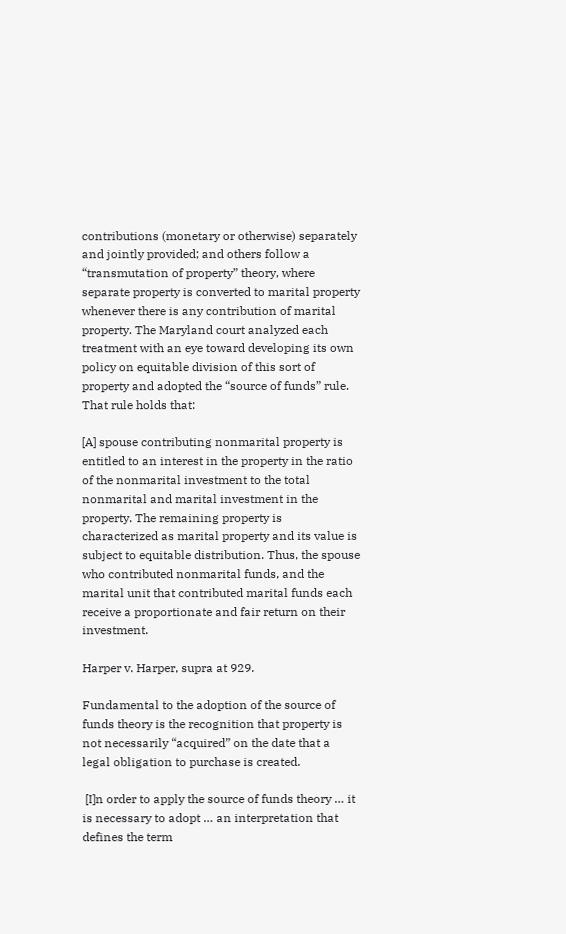contributions (monetary or otherwise) separately and jointly provided; and others follow a “transmutation of property” theory, where separate property is converted to marital property whenever there is any contribution of marital property. The Maryland court analyzed each treatment with an eye toward developing its own policy on equitable division of this sort of property and adopted the “source of funds” rule. That rule holds that:

[A] spouse contributing nonmarital property is entitled to an interest in the property in the ratio of the nonmarital investment to the total nonmarital and marital investment in the property. The remaining property is characterized as marital property and its value is subject to equitable distribution. Thus, the spouse who contributed nonmarital funds, and the marital unit that contributed marital funds each receive a proportionate and fair return on their investment.

Harper v. Harper, supra at 929.

Fundamental to the adoption of the source of funds theory is the recognition that property is not necessarily “acquired” on the date that a legal obligation to purchase is created.

 [I]n order to apply the source of funds theory … it is necessary to adopt … an interpretation that defines the term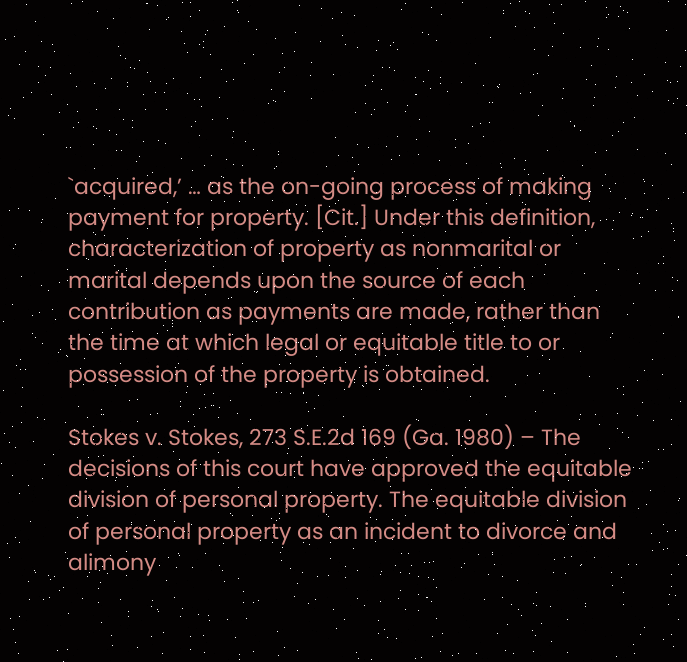`acquired,’ … as the on-going process of making payment for property. [Cit.] Under this definition, characterization of property as nonmarital or marital depends upon the source of each contribution as payments are made, rather than the time at which legal or equitable title to or possession of the property is obtained.

Stokes v. Stokes, 273 S.E.2d 169 (Ga. 1980) – The decisions of this court have approved the equitable division of personal property. The equitable division of personal property as an incident to divorce and alimony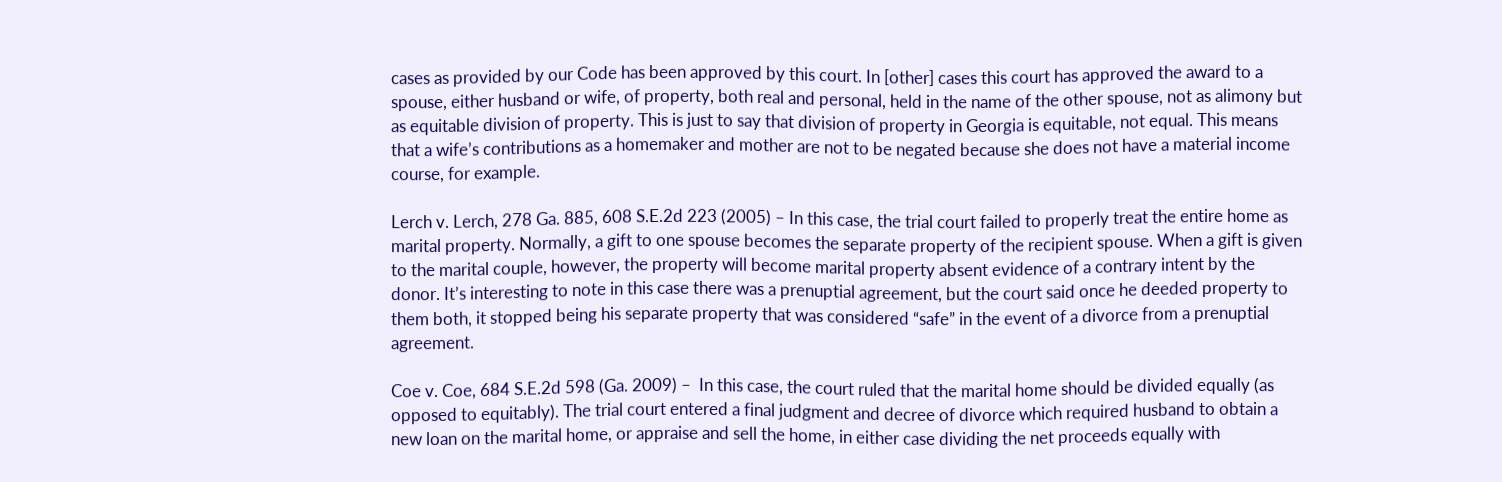cases as provided by our Code has been approved by this court. In [other] cases this court has approved the award to a spouse, either husband or wife, of property, both real and personal, held in the name of the other spouse, not as alimony but as equitable division of property. This is just to say that division of property in Georgia is equitable, not equal. This means that a wife’s contributions as a homemaker and mother are not to be negated because she does not have a material income course, for example.

Lerch v. Lerch, 278 Ga. 885, 608 S.E.2d 223 (2005) – In this case, the trial court failed to properly treat the entire home as marital property. Normally, a gift to one spouse becomes the separate property of the recipient spouse. When a gift is given to the marital couple, however, the property will become marital property absent evidence of a contrary intent by the donor. It’s interesting to note in this case there was a prenuptial agreement, but the court said once he deeded property to them both, it stopped being his separate property that was considered “safe” in the event of a divorce from a prenuptial agreement.

Coe v. Coe, 684 S.E.2d 598 (Ga. 2009) –  In this case, the court ruled that the marital home should be divided equally (as opposed to equitably). The trial court entered a final judgment and decree of divorce which required husband to obtain a new loan on the marital home, or appraise and sell the home, in either case dividing the net proceeds equally with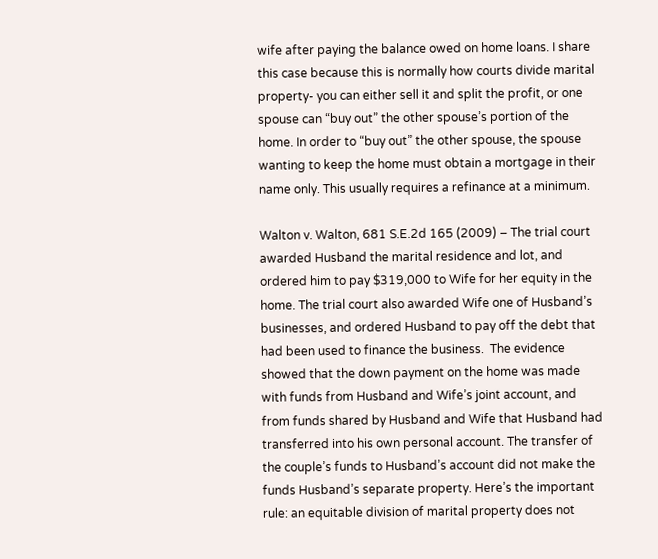wife after paying the balance owed on home loans. I share this case because this is normally how courts divide marital property- you can either sell it and split the profit, or one spouse can “buy out” the other spouse’s portion of the home. In order to “buy out” the other spouse, the spouse wanting to keep the home must obtain a mortgage in their name only. This usually requires a refinance at a minimum.

Walton v. Walton, 681 S.E.2d 165 (2009) – The trial court awarded Husband the marital residence and lot, and ordered him to pay $319,000 to Wife for her equity in the home. The trial court also awarded Wife one of Husband’s businesses, and ordered Husband to pay off the debt that had been used to finance the business.  The evidence showed that the down payment on the home was made with funds from Husband and Wife’s joint account, and from funds shared by Husband and Wife that Husband had transferred into his own personal account. The transfer of the couple’s funds to Husband’s account did not make the funds Husband’s separate property. Here’s the important rule: an equitable division of marital property does not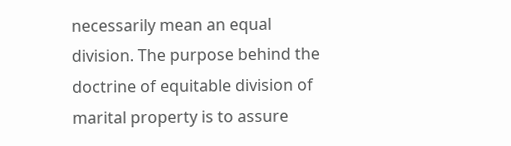necessarily mean an equal division. The purpose behind the doctrine of equitable division of marital property is to assure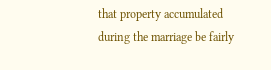that property accumulated during the marriage be fairly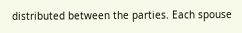distributed between the parties. Each spouse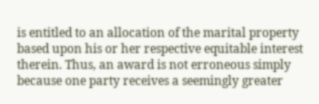is entitled to an allocation of the marital property based upon his or her respective equitable interest therein. Thus, an award is not erroneous simply because one party receives a seemingly greater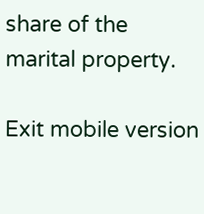share of the marital property.

Exit mobile version